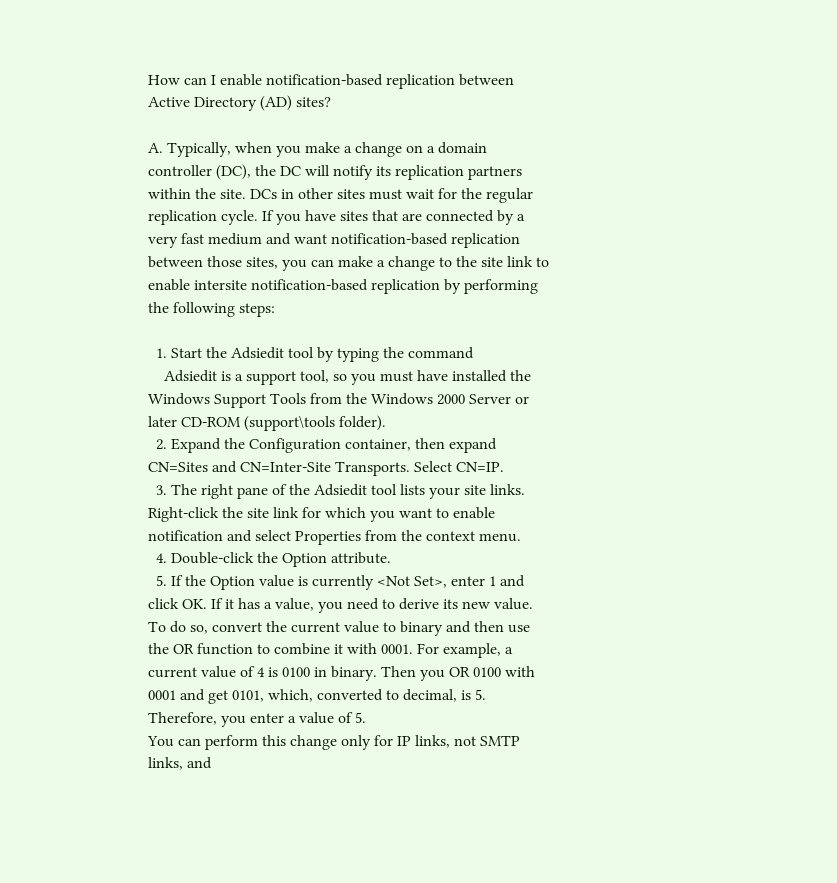How can I enable notification-based replication between Active Directory (AD) sites?

A. Typically, when you make a change on a domain controller (DC), the DC will notify its replication partners within the site. DCs in other sites must wait for the regular replication cycle. If you have sites that are connected by a very fast medium and want notification-based replication between those sites, you can make a change to the site link to enable intersite notification-based replication by performing the following steps:

  1. Start the Adsiedit tool by typing the command
    Adsiedit is a support tool, so you must have installed the Windows Support Tools from the Windows 2000 Server or later CD-ROM (support\tools folder).
  2. Expand the Configuration container, then expand CN=Sites and CN=Inter-Site Transports. Select CN=IP.
  3. The right pane of the Adsiedit tool lists your site links. Right-click the site link for which you want to enable notification and select Properties from the context menu.
  4. Double-click the Option attribute.
  5. If the Option value is currently <Not Set>, enter 1 and click OK. If it has a value, you need to derive its new value. To do so, convert the current value to binary and then use the OR function to combine it with 0001. For example, a current value of 4 is 0100 in binary. Then you OR 0100 with 0001 and get 0101, which, converted to decimal, is 5. Therefore, you enter a value of 5.
You can perform this change only for IP links, not SMTP links, and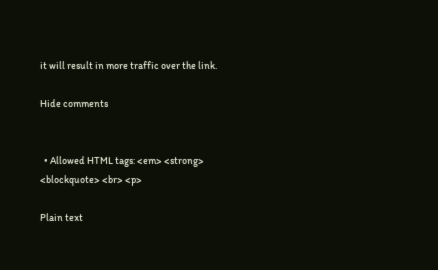it will result in more traffic over the link.

Hide comments


  • Allowed HTML tags: <em> <strong> <blockquote> <br> <p>

Plain text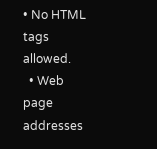• No HTML tags allowed.
  • Web page addresses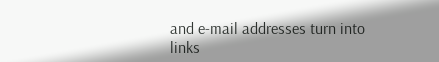and e-mail addresses turn into links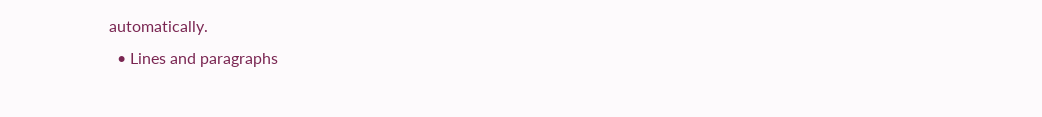automatically.
  • Lines and paragraphs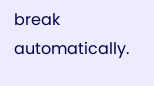break automatically.